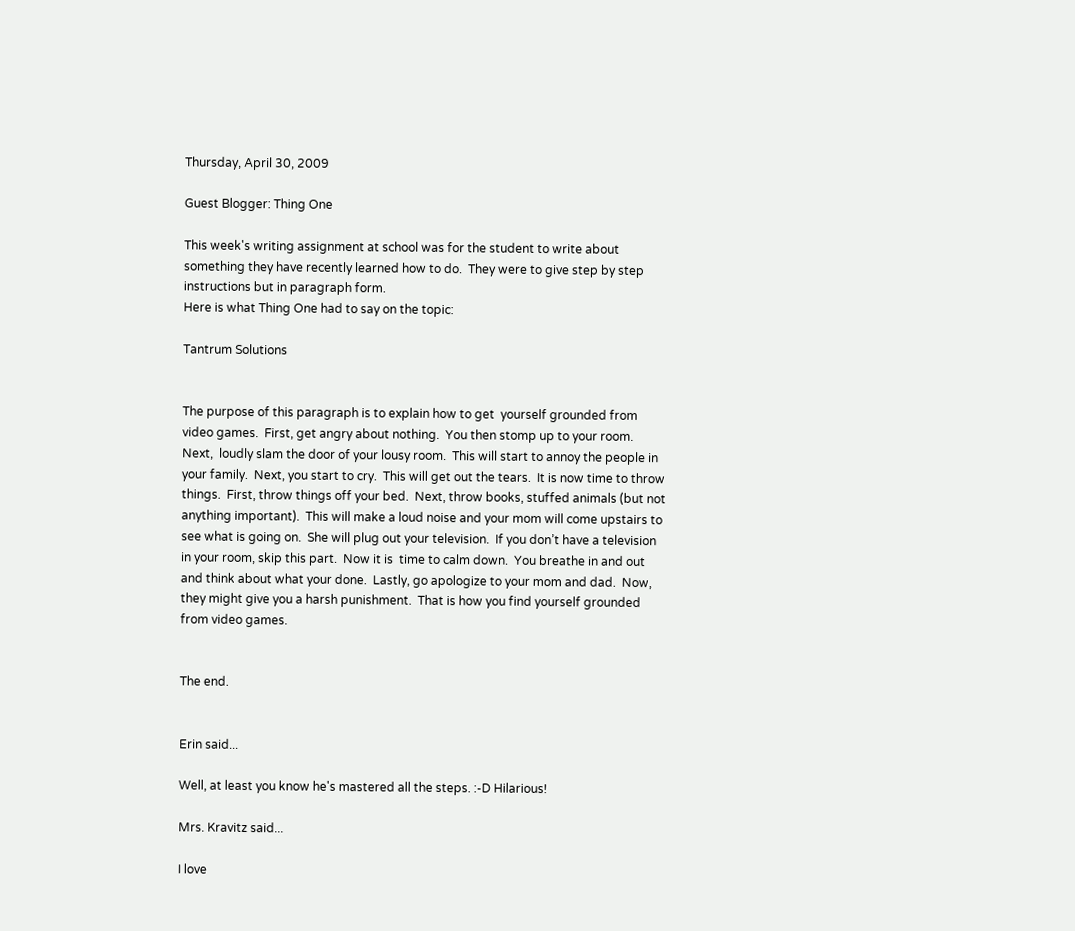Thursday, April 30, 2009

Guest Blogger: Thing One

This week's writing assignment at school was for the student to write about something they have recently learned how to do.  They were to give step by step instructions but in paragraph form.
Here is what Thing One had to say on the topic:

Tantrum Solutions


The purpose of this paragraph is to explain how to get  yourself grounded from video games.  First, get angry about nothing.  You then stomp up to your room.  Next,  loudly slam the door of your lousy room.  This will start to annoy the people in your family.  Next, you start to cry.  This will get out the tears.  It is now time to throw things.  First, throw things off your bed.  Next, throw books, stuffed animals (but not anything important).  This will make a loud noise and your mom will come upstairs to see what is going on.  She will plug out your television.  If you don’t have a television in your room, skip this part.  Now it is  time to calm down.  You breathe in and out and think about what your done.  Lastly, go apologize to your mom and dad.  Now, they might give you a harsh punishment.  That is how you find yourself grounded from video games.


The end.


Erin said...

Well, at least you know he's mastered all the steps. :-D Hilarious!

Mrs. Kravitz said...

I love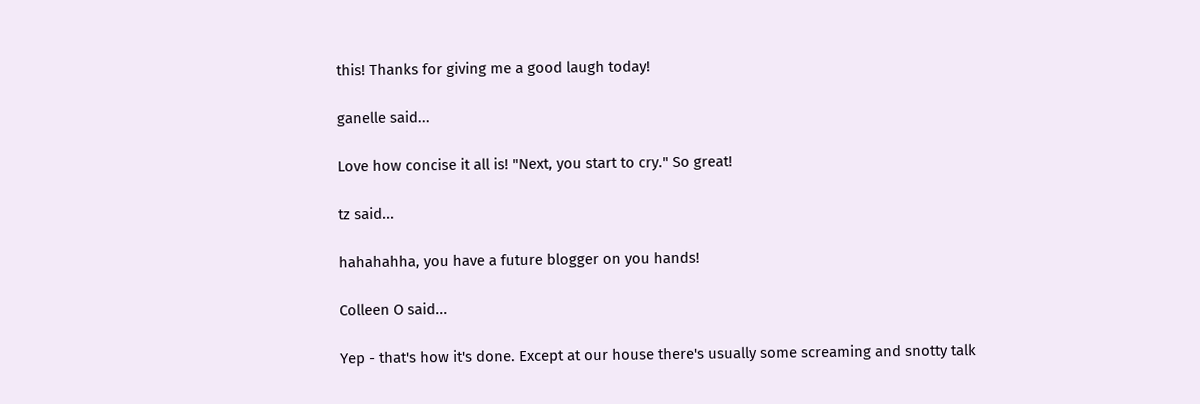this! Thanks for giving me a good laugh today!

ganelle said...

Love how concise it all is! "Next, you start to cry." So great!

tz said...

hahahahha, you have a future blogger on you hands!

Colleen O said...

Yep - that's how it's done. Except at our house there's usually some screaming and snotty talk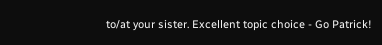to/at your sister. Excellent topic choice - Go Patrick!